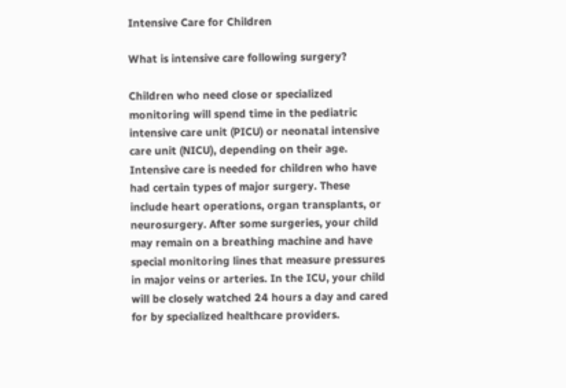Intensive Care for Children

What is intensive care following surgery?

Children who need close or specialized monitoring will spend time in the pediatric intensive care unit (PICU) or neonatal intensive care unit (NICU), depending on their age. Intensive care is needed for children who have had certain types of major surgery. These include heart operations, organ transplants, or neurosurgery. After some surgeries, your child may remain on a breathing machine and have special monitoring lines that measure pressures in major veins or arteries. In the ICU, your child will be closely watched 24 hours a day and cared for by specialized healthcare providers.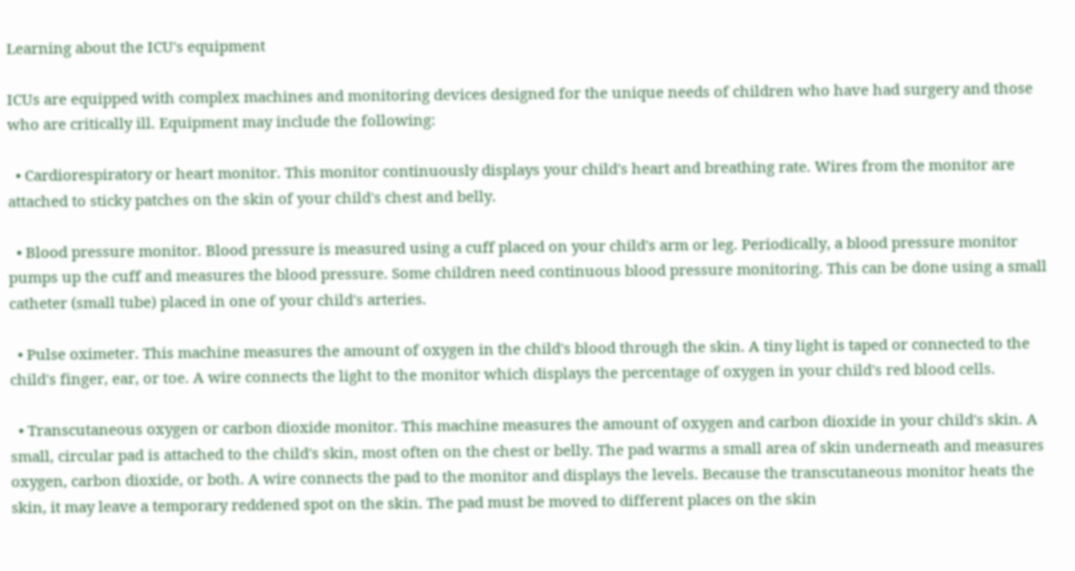Learning about the ICU's equipment

ICUs are equipped with complex machines and monitoring devices designed for the unique needs of children who have had surgery and those who are critically ill. Equipment may include the following:

  • Cardiorespiratory or heart monitor. This monitor continuously displays your child's heart and breathing rate. Wires from the monitor are attached to sticky patches on the skin of your child's chest and belly.

  • Blood pressure monitor. Blood pressure is measured using a cuff placed on your child's arm or leg. Periodically, a blood pressure monitor pumps up the cuff and measures the blood pressure. Some children need continuous blood pressure monitoring. This can be done using a small catheter (small tube) placed in one of your child's arteries.

  • Pulse oximeter. This machine measures the amount of oxygen in the child's blood through the skin. A tiny light is taped or connected to the child's finger, ear, or toe. A wire connects the light to the monitor which displays the percentage of oxygen in your child's red blood cells.

  • Transcutaneous oxygen or carbon dioxide monitor. This machine measures the amount of oxygen and carbon dioxide in your child's skin. A small, circular pad is attached to the child's skin, most often on the chest or belly. The pad warms a small area of skin underneath and measures oxygen, carbon dioxide, or both. A wire connects the pad to the monitor and displays the levels. Because the transcutaneous monitor heats the skin, it may leave a temporary reddened spot on the skin. The pad must be moved to different places on the skin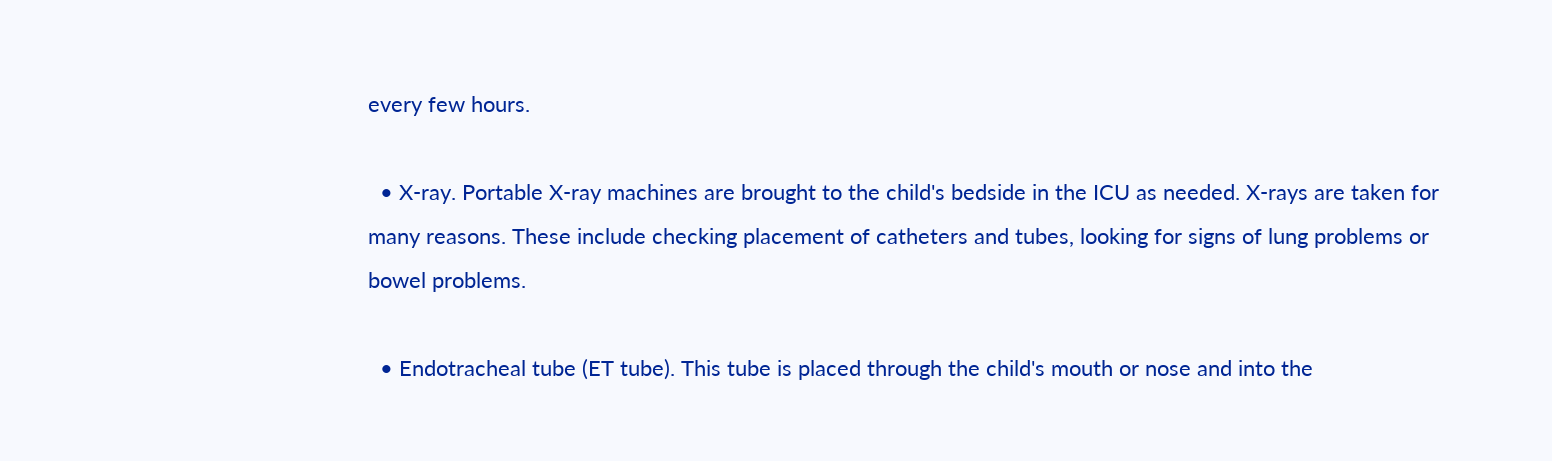every few hours.

  • X-ray. Portable X-ray machines are brought to the child's bedside in the ICU as needed. X-rays are taken for many reasons. These include checking placement of catheters and tubes, looking for signs of lung problems or bowel problems.

  • Endotracheal tube (ET tube). This tube is placed through the child's mouth or nose and into the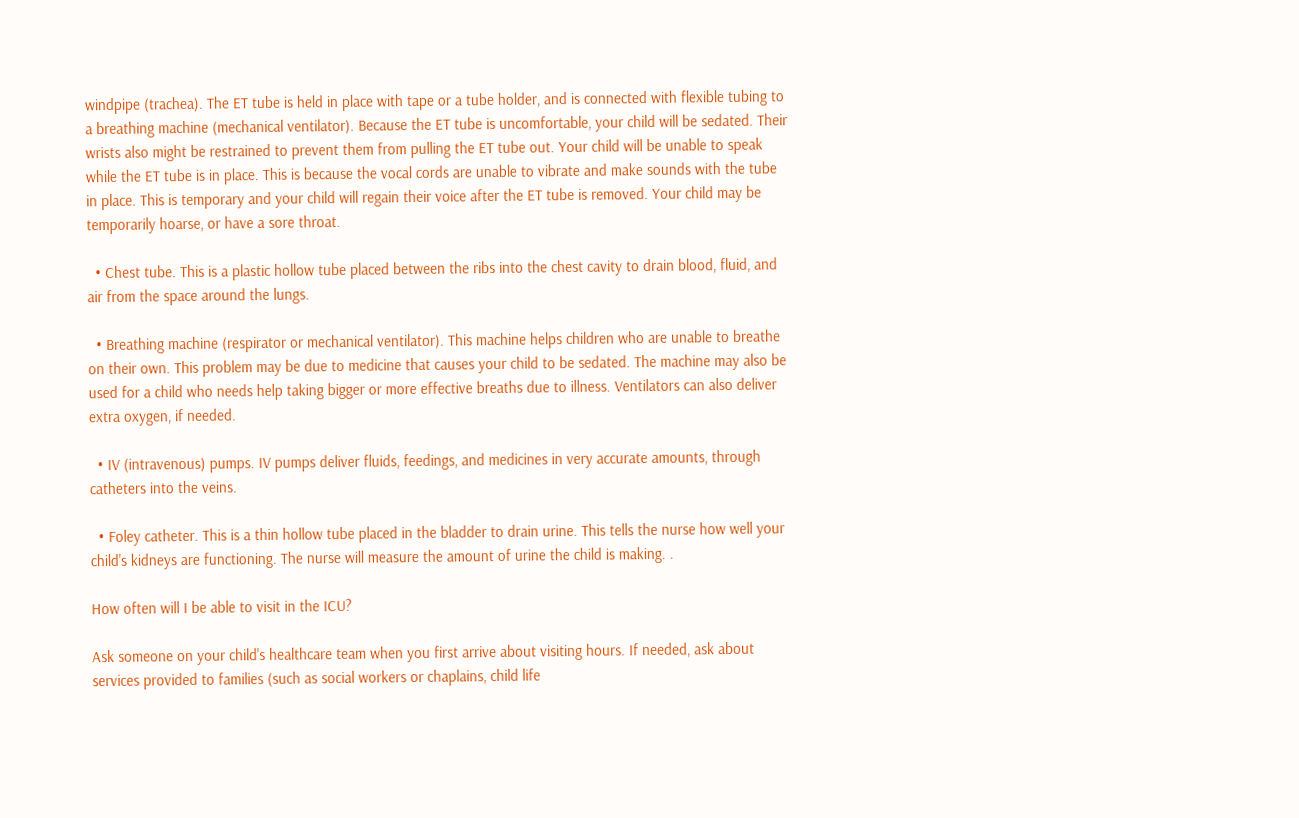windpipe (trachea). The ET tube is held in place with tape or a tube holder, and is connected with flexible tubing to a breathing machine (mechanical ventilator). Because the ET tube is uncomfortable, your child will be sedated. Their wrists also might be restrained to prevent them from pulling the ET tube out. Your child will be unable to speak while the ET tube is in place. This is because the vocal cords are unable to vibrate and make sounds with the tube in place. This is temporary and your child will regain their voice after the ET tube is removed. Your child may be temporarily hoarse, or have a sore throat.

  • Chest tube. This is a plastic hollow tube placed between the ribs into the chest cavity to drain blood, fluid, and air from the space around the lungs.

  • Breathing machine (respirator or mechanical ventilator). This machine helps children who are unable to breathe on their own. This problem may be due to medicine that causes your child to be sedated. The machine may also be used for a child who needs help taking bigger or more effective breaths due to illness. Ventilators can also deliver extra oxygen, if needed.

  • IV (intravenous) pumps. IV pumps deliver fluids, feedings, and medicines in very accurate amounts, through catheters into the veins.

  • Foley catheter. This is a thin hollow tube placed in the bladder to drain urine. This tells the nurse how well your child's kidneys are functioning. The nurse will measure the amount of urine the child is making. .

How often will I be able to visit in the ICU?

Ask someone on your child's healthcare team when you first arrive about visiting hours. If needed, ask about services provided to families (such as social workers or chaplains, child life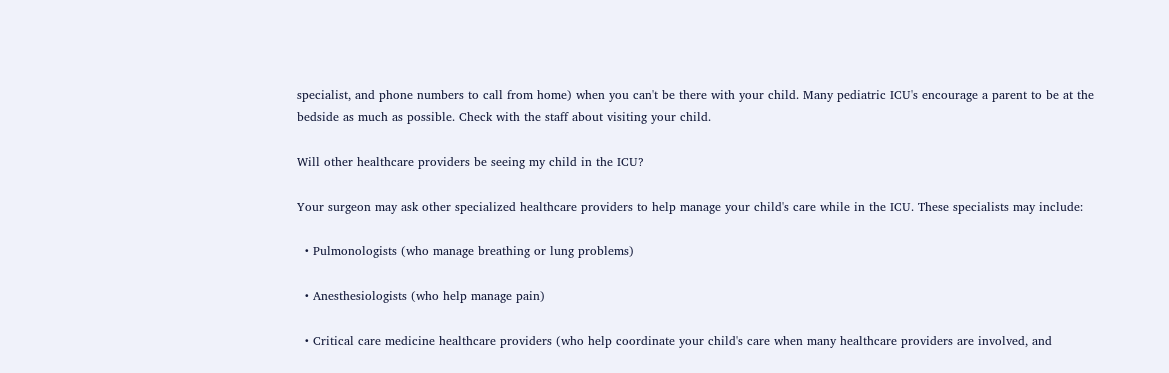specialist, and phone numbers to call from home) when you can't be there with your child. Many pediatric ICU's encourage a parent to be at the bedside as much as possible. Check with the staff about visiting your child.

Will other healthcare providers be seeing my child in the ICU?

Your surgeon may ask other specialized healthcare providers to help manage your child's care while in the ICU. These specialists may include:

  • Pulmonologists (who manage breathing or lung problems)

  • Anesthesiologists (who help manage pain)

  • Critical care medicine healthcare providers (who help coordinate your child's care when many healthcare providers are involved, and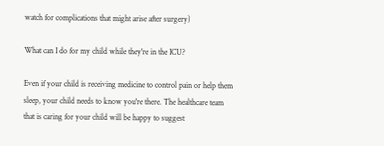watch for complications that might arise after surgery)

What can I do for my child while they're in the ICU?

Even if your child is receiving medicine to control pain or help them sleep, your child needs to know you're there. The healthcare team that is caring for your child will be happy to suggest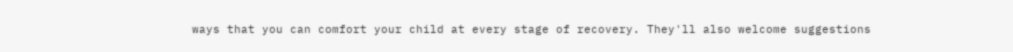ways that you can comfort your child at every stage of recovery. They'll also welcome suggestions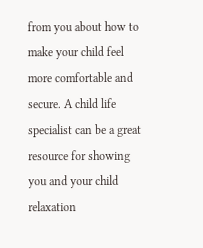from you about how to make your child feel more comfortable and secure. A child life specialist can be a great resource for showing you and your child relaxation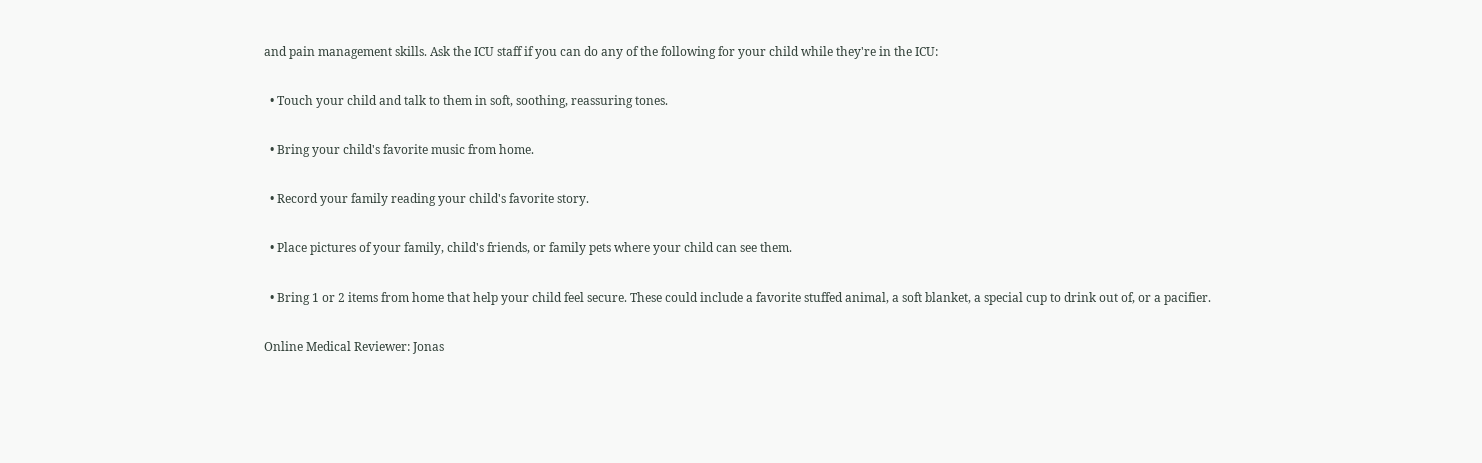and pain management skills. Ask the ICU staff if you can do any of the following for your child while they're in the ICU:

  • Touch your child and talk to them in soft, soothing, reassuring tones.

  • Bring your child's favorite music from home.

  • Record your family reading your child's favorite story.

  • Place pictures of your family, child's friends, or family pets where your child can see them.

  • Bring 1 or 2 items from home that help your child feel secure. These could include a favorite stuffed animal, a soft blanket, a special cup to drink out of, or a pacifier.

Online Medical Reviewer: Jonas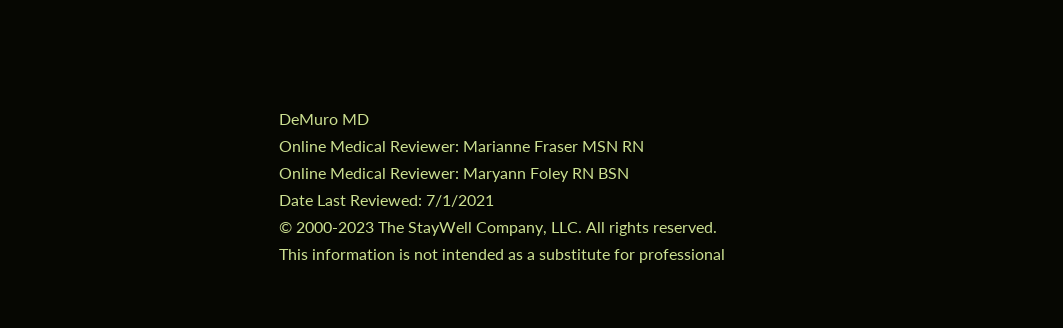DeMuro MD
Online Medical Reviewer: Marianne Fraser MSN RN
Online Medical Reviewer: Maryann Foley RN BSN
Date Last Reviewed: 7/1/2021
© 2000-2023 The StayWell Company, LLC. All rights reserved. This information is not intended as a substitute for professional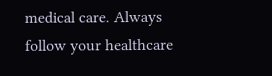medical care. Always follow your healthcare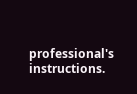professional's instructions.